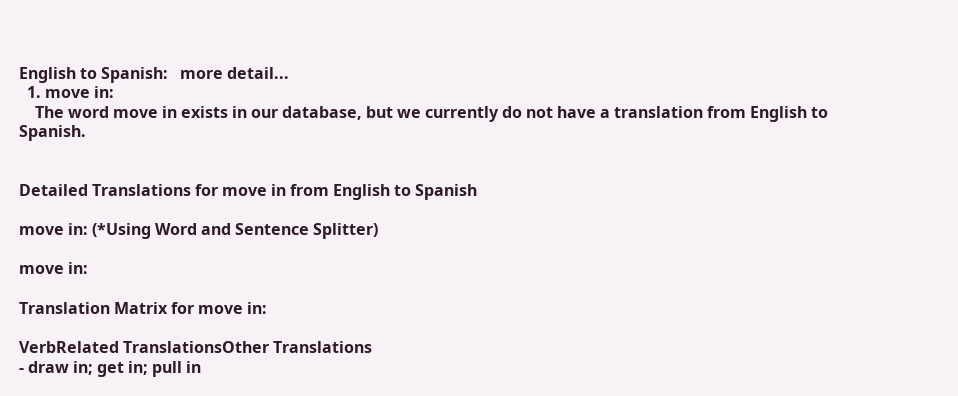English to Spanish:   more detail...
  1. move in:
    The word move in exists in our database, but we currently do not have a translation from English to Spanish.


Detailed Translations for move in from English to Spanish

move in: (*Using Word and Sentence Splitter)

move in:

Translation Matrix for move in:

VerbRelated TranslationsOther Translations
- draw in; get in; pull in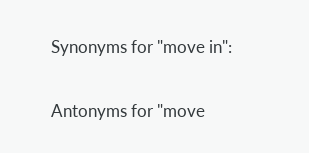Synonyms for "move in":

Antonyms for "move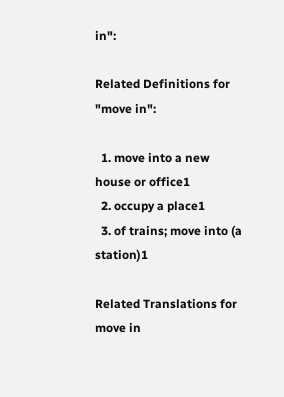in":

Related Definitions for "move in":

  1. move into a new house or office1
  2. occupy a place1
  3. of trains; move into (a station)1

Related Translations for move in